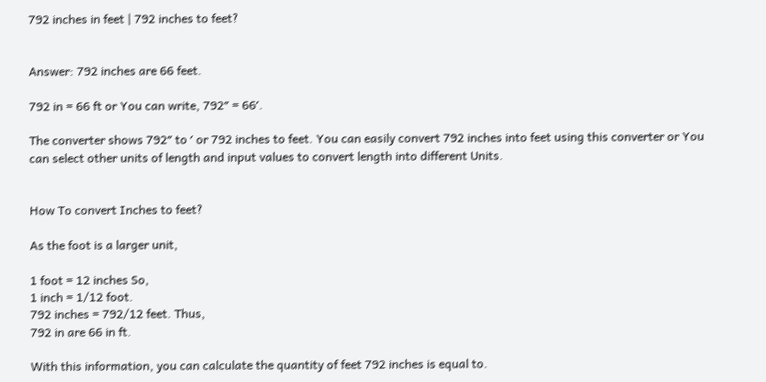792 inches in feet | 792 inches to feet?


Answer: 792 inches are 66 feet.

792 in = 66 ft or You can write, 792″ = 66′.

The converter shows 792″ to ′ or 792 inches to feet. You can easily convert 792 inches into feet using this converter or You can select other units of length and input values to convert length into different Units.


How To convert Inches to feet?

As the foot is a larger unit,

1 foot = 12 inches So,
1 inch = 1/12 foot.
792 inches = 792/12 feet. Thus,
792 in are 66 in ft.

With this information, you can calculate the quantity of feet 792 inches is equal to.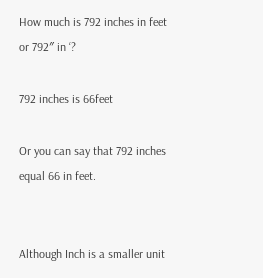How much is 792 inches in feet or 792″ in ‘?

792 inches is 66feet

Or you can say that 792 inches equal 66 in feet.


Although Inch is a smaller unit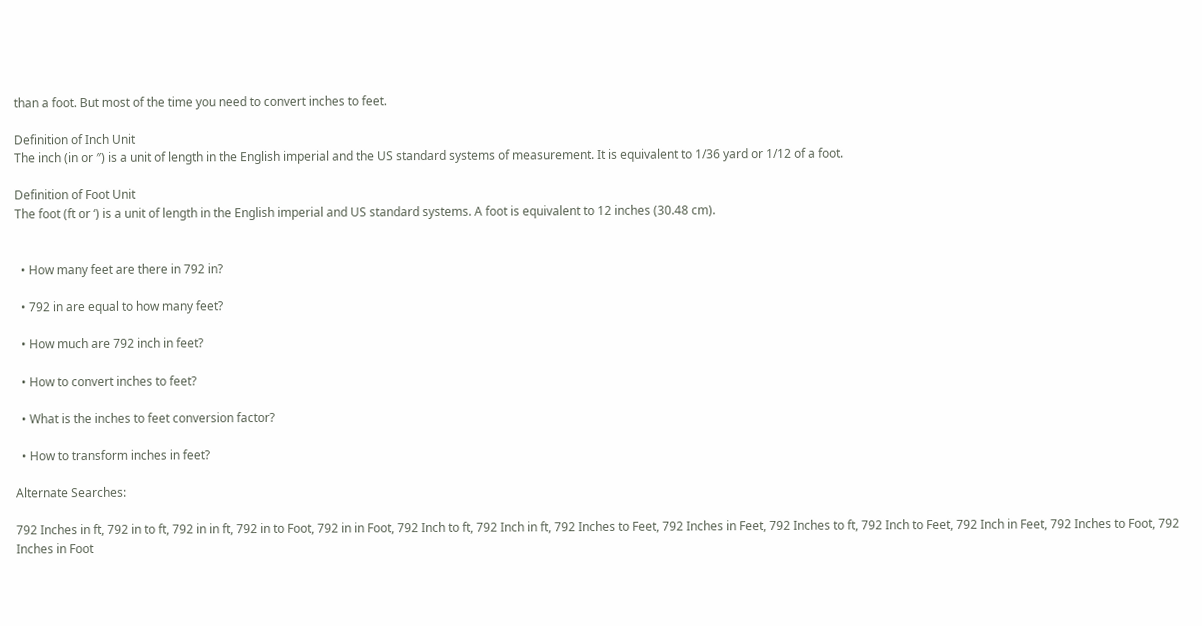than a foot. But most of the time you need to convert inches to feet.

Definition of Inch Unit
The inch (in or ″) is a unit of length in the English imperial and the US standard systems of measurement. It is equivalent to 1/36 yard or 1/12 of a foot.

Definition of Foot Unit
The foot (ft or ‘) is a unit of length in the English imperial and US standard systems. A foot is equivalent to 12 inches (30.48 cm).


  • How many feet are there in 792 in?

  • 792 in are equal to how many feet?

  • How much are 792 inch in feet?

  • How to convert inches to feet?

  • What is the inches to feet conversion factor?

  • How to transform inches in feet?

Alternate Searches:

792 Inches in ft, 792 in to ft, 792 in in ft, 792 in to Foot, 792 in in Foot, 792 Inch to ft, 792 Inch in ft, 792 Inches to Feet, 792 Inches in Feet, 792 Inches to ft, 792 Inch to Feet, 792 Inch in Feet, 792 Inches to Foot, 792 Inches in Foot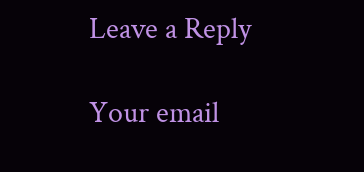Leave a Reply

Your email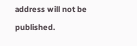address will not be published.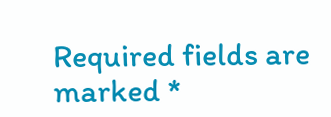Required fields are marked *